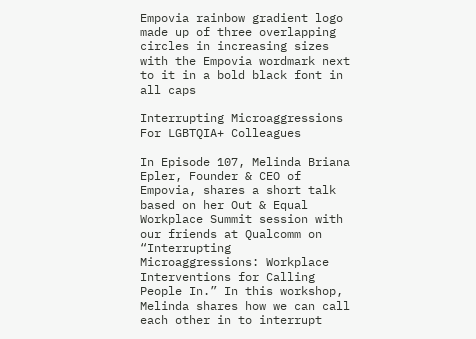Empovia rainbow gradient logo made up of three overlapping circles in increasing sizes with the Empovia wordmark next to it in a bold black font in all caps

Interrupting Microaggressions For LGBTQIA+ Colleagues

In Episode 107, Melinda Briana Epler, Founder & CEO of Empovia, shares a short talk based on her Out & Equal Workplace Summit session with our friends at Qualcomm on “Interrupting Microaggressions: Workplace Interventions for Calling People In.” In this workshop, Melinda shares how we can call each other in to interrupt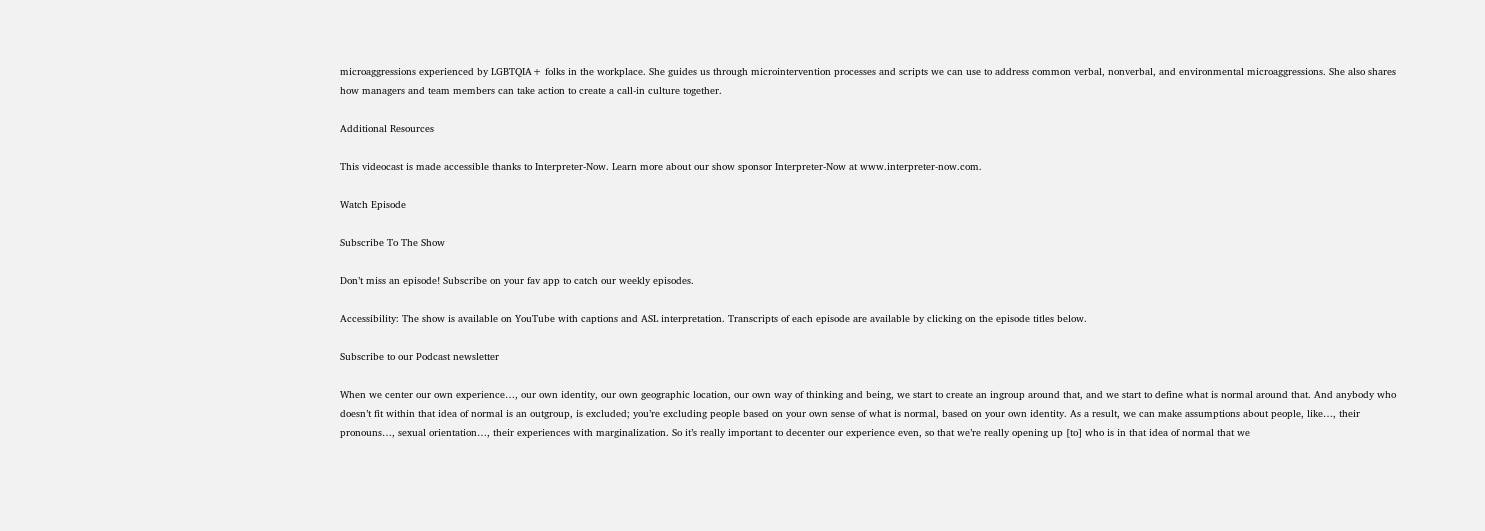microaggressions experienced by LGBTQIA+ folks in the workplace. She guides us through microintervention processes and scripts we can use to address common verbal, nonverbal, and environmental microaggressions. She also shares how managers and team members can take action to create a call-in culture together.

Additional Resources

This videocast is made accessible thanks to Interpreter-Now. Learn more about our show sponsor Interpreter-Now at www.interpreter-now.com.

Watch Episode

Subscribe To The Show

Don’t miss an episode! Subscribe on your fav app to catch our weekly episodes.

Accessibility: The show is available on YouTube with captions and ASL interpretation. Transcripts of each episode are available by clicking on the episode titles below.

Subscribe to our Podcast newsletter

When we center our own experience…, our own identity, our own geographic location, our own way of thinking and being, we start to create an ingroup around that, and we start to define what is normal around that. And anybody who doesn’t fit within that idea of normal is an outgroup, is excluded; you’re excluding people based on your own sense of what is normal, based on your own identity. As a result, we can make assumptions about people, like…, their pronouns…, sexual orientation…, their experiences with marginalization. So it’s really important to decenter our experience even, so that we’re really opening up [to] who is in that idea of normal that we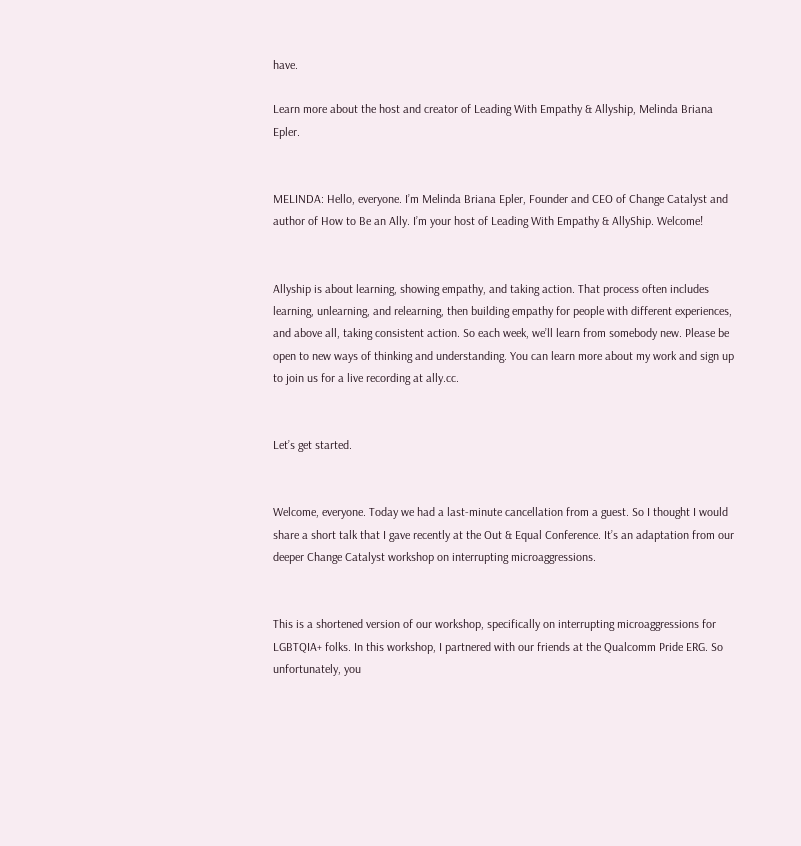have.

Learn more about the host and creator of Leading With Empathy & Allyship, Melinda Briana Epler.


MELINDA: Hello, everyone. I’m Melinda Briana Epler, Founder and CEO of Change Catalyst and author of How to Be an Ally. I’m your host of Leading With Empathy & AllyShip. Welcome!


Allyship is about learning, showing empathy, and taking action. That process often includes learning, unlearning, and relearning, then building empathy for people with different experiences, and above all, taking consistent action. So each week, we’ll learn from somebody new. Please be open to new ways of thinking and understanding. You can learn more about my work and sign up to join us for a live recording at ally.cc.


Let’s get started.


Welcome, everyone. Today we had a last-minute cancellation from a guest. So I thought I would share a short talk that I gave recently at the Out & Equal Conference. It’s an adaptation from our deeper Change Catalyst workshop on interrupting microaggressions.


This is a shortened version of our workshop, specifically on interrupting microaggressions for LGBTQIA+ folks. In this workshop, I partnered with our friends at the Qualcomm Pride ERG. So unfortunately, you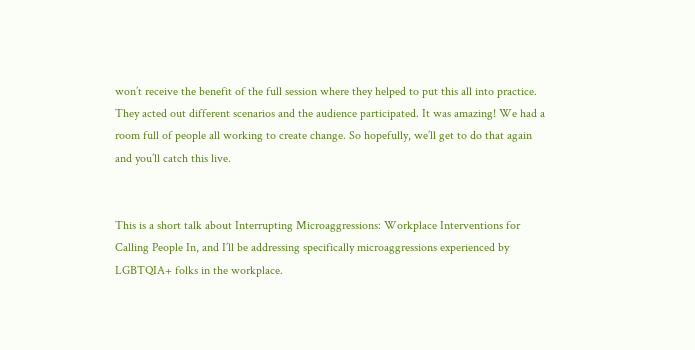won’t receive the benefit of the full session where they helped to put this all into practice. They acted out different scenarios and the audience participated. It was amazing! We had a room full of people all working to create change. So hopefully, we’ll get to do that again and you’ll catch this live.


This is a short talk about Interrupting Microaggressions: Workplace Interventions for Calling People In, and I’ll be addressing specifically microaggressions experienced by LGBTQIA+ folks in the workplace.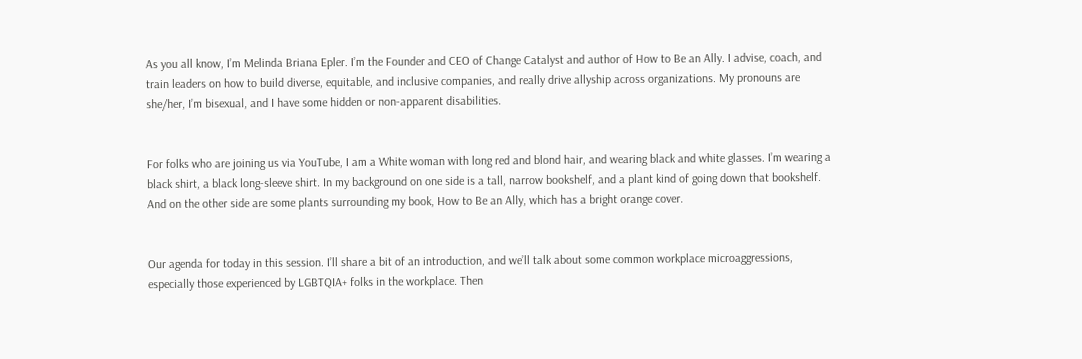As you all know, I’m Melinda Briana Epler. I’m the Founder and CEO of Change Catalyst and author of How to Be an Ally. I advise, coach, and train leaders on how to build diverse, equitable, and inclusive companies, and really drive allyship across organizations. My pronouns are she/her, I’m bisexual, and I have some hidden or non-apparent disabilities.


For folks who are joining us via YouTube, I am a White woman with long red and blond hair, and wearing black and white glasses. I’m wearing a black shirt, a black long-sleeve shirt. In my background on one side is a tall, narrow bookshelf, and a plant kind of going down that bookshelf. And on the other side are some plants surrounding my book, How to Be an Ally, which has a bright orange cover.


Our agenda for today in this session. I’ll share a bit of an introduction, and we’ll talk about some common workplace microaggressions, especially those experienced by LGBTQIA+ folks in the workplace. Then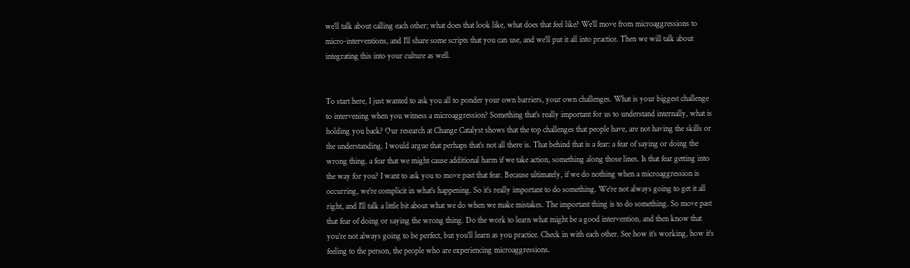we’ll talk about calling each other; what does that look like, what does that feel like? We’ll move from microaggressions to micro-interventions, and I’ll share some scripts that you can use, and we’ll put it all into practice. Then we will talk about integrating this into your culture as well.


To start here, I just wanted to ask you all to ponder your own barriers, your own challenges. What is your biggest challenge to intervening when you witness a microaggression? Something that’s really important for us to understand internally, what is holding you back? Our research at Change Catalyst shows that the top challenges that people have, are not having the skills or the understanding. I would argue that perhaps that’s not all there is. That behind that is a fear: a fear of saying or doing the wrong thing. a fear that we might cause additional harm if we take action, something along those lines. Is that fear getting into the way for you? I want to ask you to move past that fear. Because ultimately, if we do nothing when a microaggression is occurring, we’re complicit in what’s happening. So it’s really important to do something. We’re not always going to get it all right, and I’ll talk a little bit about what we do when we make mistakes. The important thing is to do something. So move past that fear of doing or saying the wrong thing. Do the work to learn what might be a good intervention, and then know that you’re not always going to be perfect, but you’ll learn as you practice. Check in with each other. See how it’s working, how it’s feeling to the person, the people who are experiencing microaggressions.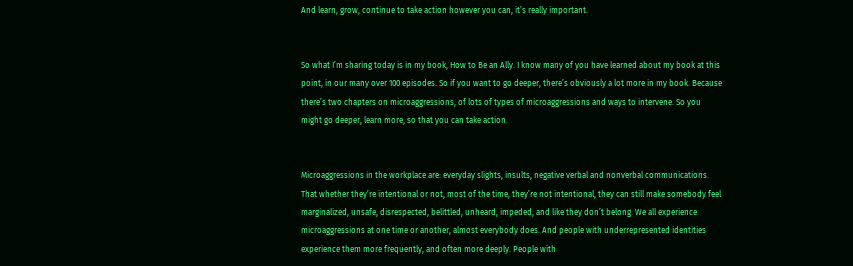And learn, grow, continue to take action however you can, it’s really important.


So what I’m sharing today is in my book, How to Be an Ally. I know many of you have learned about my book at this point, in our many over 100 episodes. So if you want to go deeper, there’s obviously a lot more in my book. Because there’s two chapters on microaggressions, of lots of types of microaggressions and ways to intervene. So you might go deeper, learn more, so that you can take action.


Microaggressions in the workplace are: everyday slights, insults, negative verbal and nonverbal communications. That whether they’re intentional or not, most of the time, they’re not intentional, they can still make somebody feel marginalized, unsafe, disrespected, belittled, unheard, impeded, and like they don’t belong. We all experience microaggressions at one time or another, almost everybody does. And people with underrepresented identities experience them more frequently, and often more deeply. People with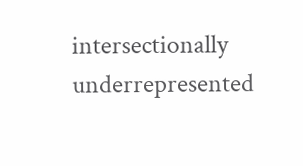intersectionally underrepresented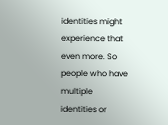identities might experience that even more. So people who have multiple identities or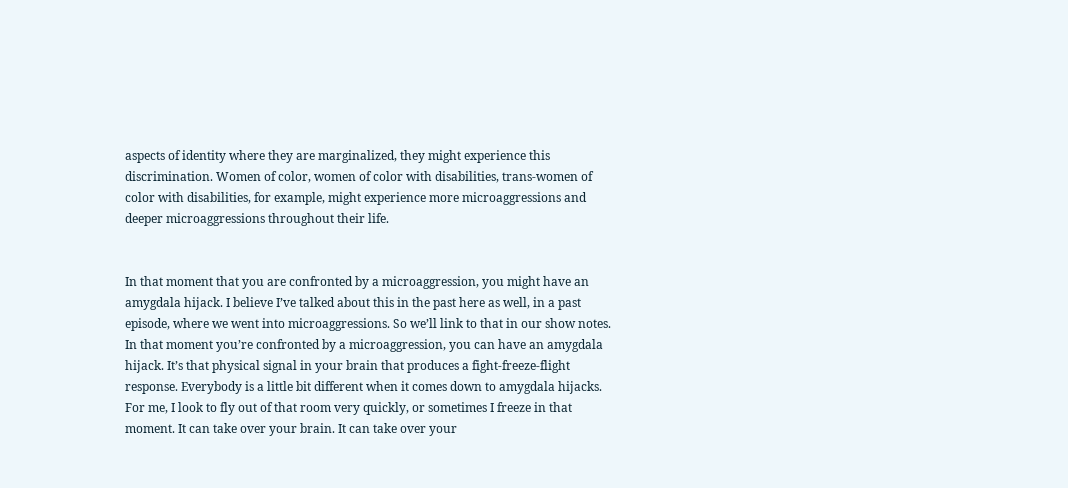aspects of identity where they are marginalized, they might experience this discrimination. Women of color, women of color with disabilities, trans-women of color with disabilities, for example, might experience more microaggressions and deeper microaggressions throughout their life.


In that moment that you are confronted by a microaggression, you might have an amygdala hijack. I believe I’ve talked about this in the past here as well, in a past episode, where we went into microaggressions. So we’ll link to that in our show notes. In that moment you’re confronted by a microaggression, you can have an amygdala hijack. It’s that physical signal in your brain that produces a fight-freeze-flight response. Everybody is a little bit different when it comes down to amygdala hijacks. For me, I look to fly out of that room very quickly, or sometimes I freeze in that moment. It can take over your brain. It can take over your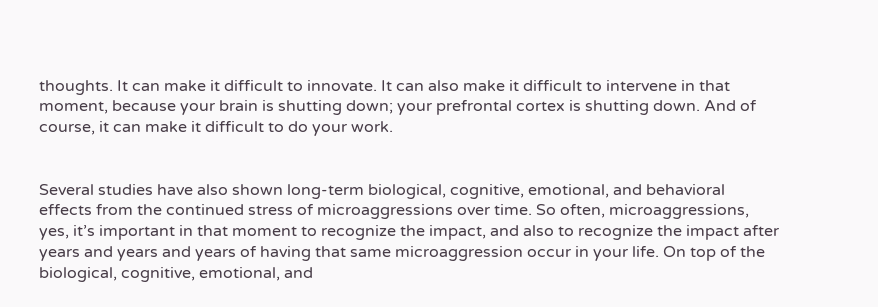thoughts. It can make it difficult to innovate. It can also make it difficult to intervene in that moment, because your brain is shutting down; your prefrontal cortex is shutting down. And of course, it can make it difficult to do your work.


Several studies have also shown long-term biological, cognitive, emotional, and behavioral effects from the continued stress of microaggressions over time. So often, microaggressions, yes, it’s important in that moment to recognize the impact, and also to recognize the impact after years and years and years of having that same microaggression occur in your life. On top of the biological, cognitive, emotional, and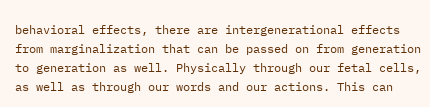behavioral effects, there are intergenerational effects from marginalization that can be passed on from generation to generation as well. Physically through our fetal cells, as well as through our words and our actions. This can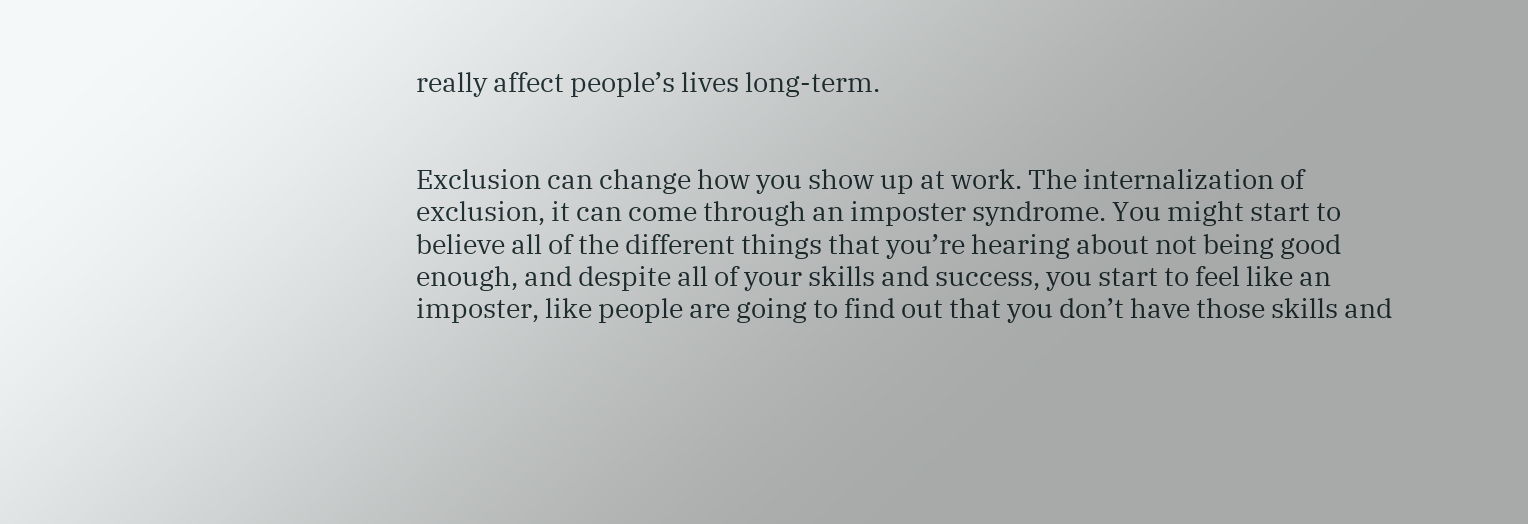really affect people’s lives long-term.


Exclusion can change how you show up at work. The internalization of exclusion, it can come through an imposter syndrome. You might start to believe all of the different things that you’re hearing about not being good enough, and despite all of your skills and success, you start to feel like an imposter, like people are going to find out that you don’t have those skills and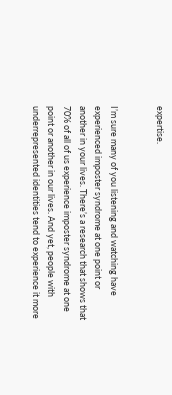expertise.


I’m sure many of you listening and watching have experienced imposter syndrome at one point or another in your lives. There’s a research that shows that 70% of all of us experience imposter syndrome at one point or another in our lives. And yet, people with underrepresented identities tend to experience it more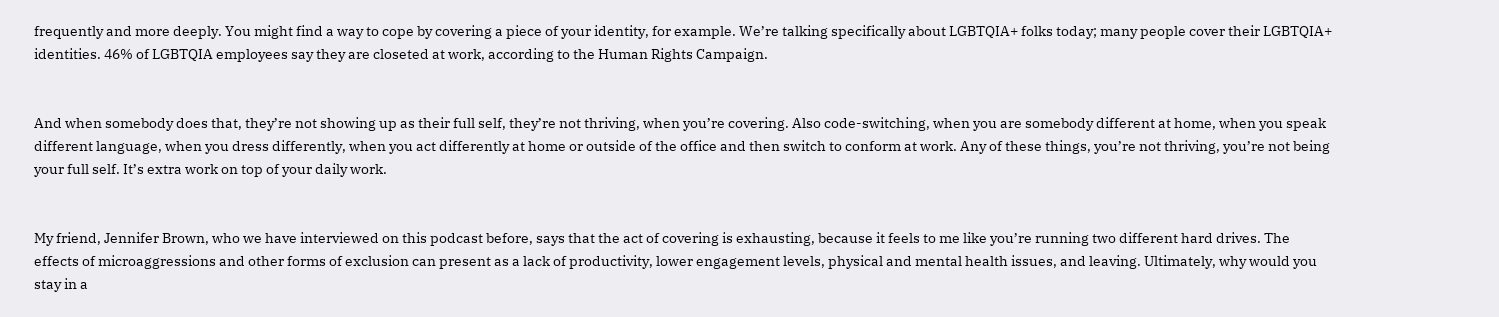frequently and more deeply. You might find a way to cope by covering a piece of your identity, for example. We’re talking specifically about LGBTQIA+ folks today; many people cover their LGBTQIA+ identities. 46% of LGBTQIA employees say they are closeted at work, according to the Human Rights Campaign.


And when somebody does that, they’re not showing up as their full self, they’re not thriving, when you’re covering. Also code-switching, when you are somebody different at home, when you speak different language, when you dress differently, when you act differently at home or outside of the office and then switch to conform at work. Any of these things, you’re not thriving, you’re not being your full self. It’s extra work on top of your daily work.


My friend, Jennifer Brown, who we have interviewed on this podcast before, says that the act of covering is exhausting, because it feels to me like you’re running two different hard drives. The effects of microaggressions and other forms of exclusion can present as a lack of productivity, lower engagement levels, physical and mental health issues, and leaving. Ultimately, why would you stay in a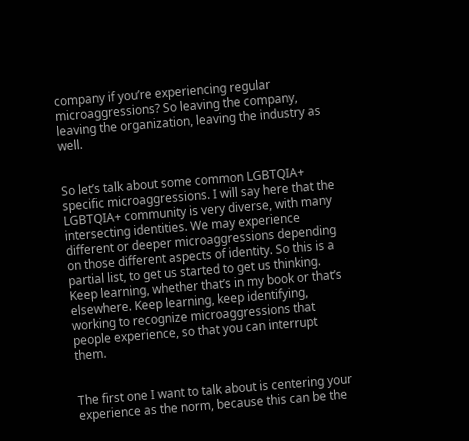company if you’re experiencing regular microaggressions? So leaving the company, leaving the organization, leaving the industry as well.


So let’s talk about some common LGBTQIA+ specific microaggressions. I will say here that the LGBTQIA+ community is very diverse, with many intersecting identities. We may experience different or deeper microaggressions depending on those different aspects of identity. So this is a partial list, to get us started to get us thinking. Keep learning, whether that’s in my book or that’s elsewhere. Keep learning, keep identifying, working to recognize microaggressions that people experience, so that you can interrupt them.


The first one I want to talk about is centering your experience as the norm, because this can be the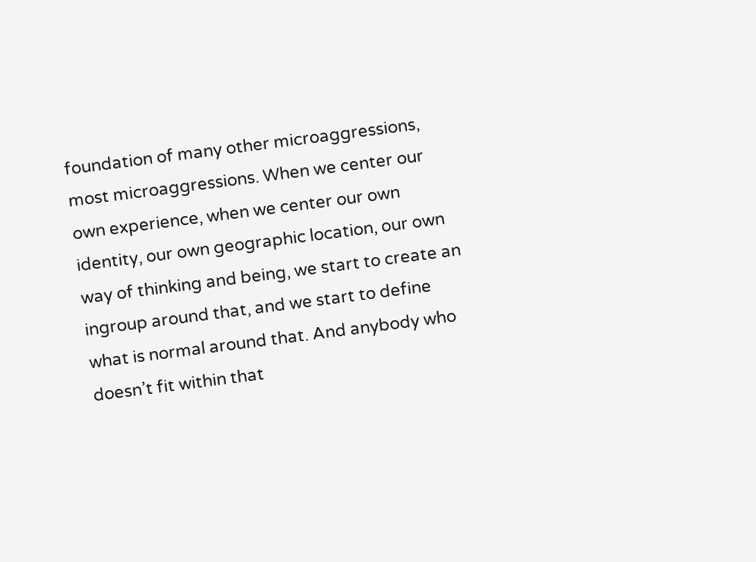foundation of many other microaggressions, most microaggressions. When we center our own experience, when we center our own identity, our own geographic location, our own way of thinking and being, we start to create an ingroup around that, and we start to define what is normal around that. And anybody who doesn’t fit within that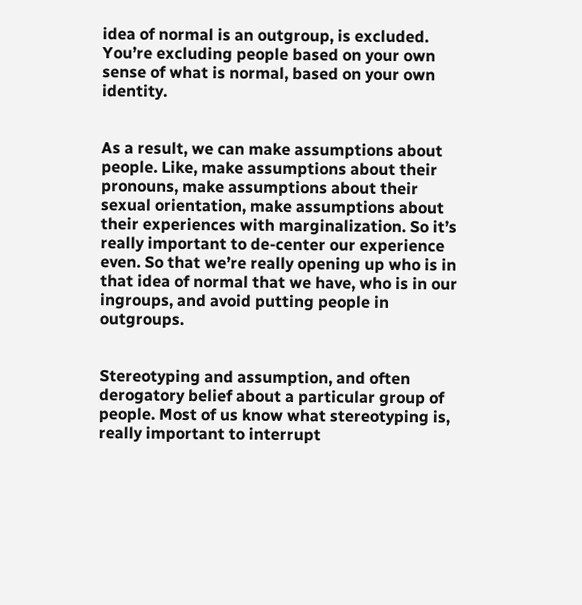idea of normal is an outgroup, is excluded. You’re excluding people based on your own sense of what is normal, based on your own identity.


As a result, we can make assumptions about people. Like, make assumptions about their pronouns, make assumptions about their sexual orientation, make assumptions about their experiences with marginalization. So it’s really important to de-center our experience even. So that we’re really opening up who is in that idea of normal that we have, who is in our ingroups, and avoid putting people in outgroups.


Stereotyping and assumption, and often derogatory belief about a particular group of people. Most of us know what stereotyping is, really important to interrupt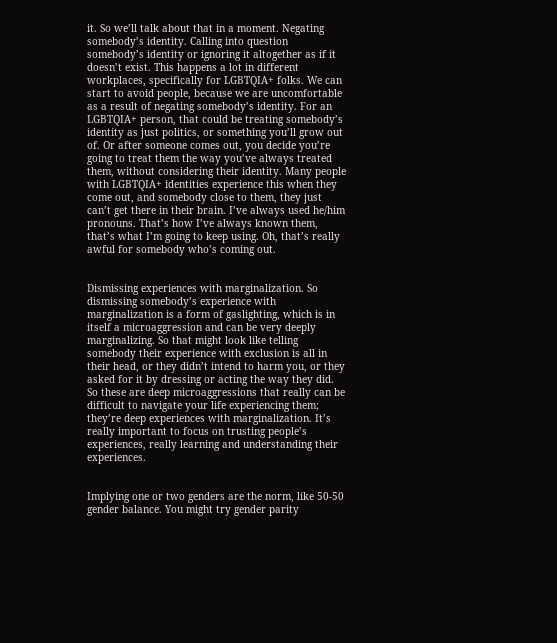it. So we’ll talk about that in a moment. Negating somebody’s identity. Calling into question somebody’s identity or ignoring it altogether as if it doesn’t exist. This happens a lot in different workplaces, specifically for LGBTQIA+ folks. We can start to avoid people, because we are uncomfortable as a result of negating somebody’s identity. For an LGBTQIA+ person, that could be treating somebody’s identity as just politics, or something you’ll grow out of. Or after someone comes out, you decide you’re going to treat them the way you’ve always treated them, without considering their identity. Many people with LGBTQIA+ identities experience this when they come out, and somebody close to them, they just can’t get there in their brain. I’ve always used he/him pronouns. That’s how I’ve always known them, that’s what I’m going to keep using. Oh, that’s really awful for somebody who’s coming out.


Dismissing experiences with marginalization. So dismissing somebody’s experience with marginalization is a form of gaslighting, which is in itself a microaggression and can be very deeply marginalizing. So that might look like telling somebody their experience with exclusion is all in their head, or they didn’t intend to harm you, or they asked for it by dressing or acting the way they did. So these are deep microaggressions that really can be difficult to navigate your life experiencing them; they’re deep experiences with marginalization. It’s really important to focus on trusting people’s experiences, really learning and understanding their experiences.


Implying one or two genders are the norm, like 50-50 gender balance. You might try gender parity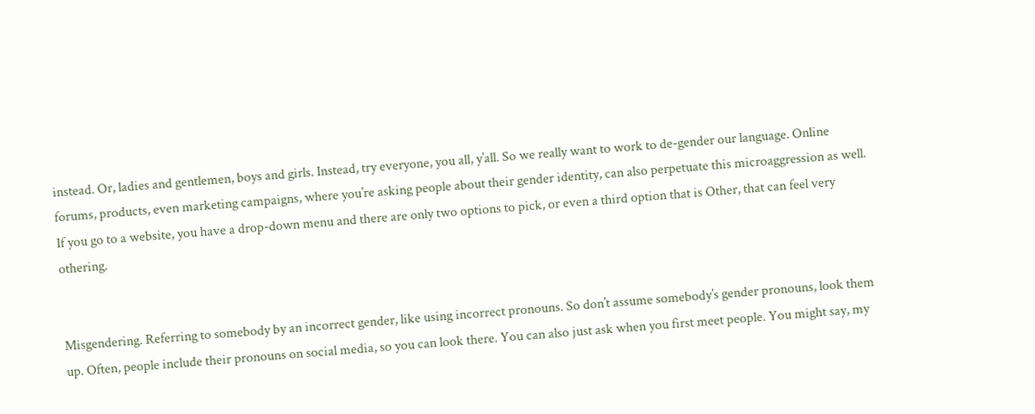instead. Or, ladies and gentlemen, boys and girls. Instead, try everyone, you all, y’all. So we really want to work to de-gender our language. Online forums, products, even marketing campaigns, where you’re asking people about their gender identity, can also perpetuate this microaggression as well. If you go to a website, you have a drop-down menu and there are only two options to pick, or even a third option that is Other, that can feel very othering.


Misgendering. Referring to somebody by an incorrect gender, like using incorrect pronouns. So don’t assume somebody’s gender pronouns, look them up. Often, people include their pronouns on social media, so you can look there. You can also just ask when you first meet people. You might say, my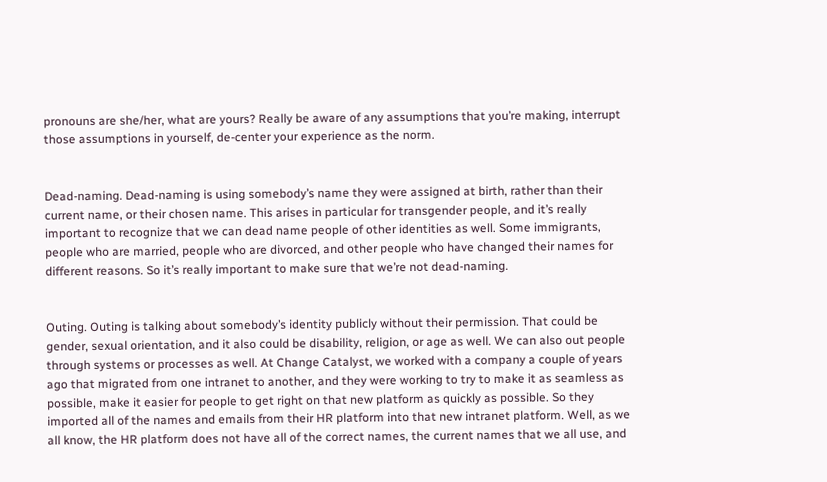pronouns are she/her, what are yours? Really be aware of any assumptions that you’re making, interrupt those assumptions in yourself, de-center your experience as the norm.


Dead-naming. Dead-naming is using somebody’s name they were assigned at birth, rather than their current name, or their chosen name. This arises in particular for transgender people, and it’s really important to recognize that we can dead name people of other identities as well. Some immigrants, people who are married, people who are divorced, and other people who have changed their names for different reasons. So it’s really important to make sure that we’re not dead-naming.


Outing. Outing is talking about somebody’s identity publicly without their permission. That could be gender, sexual orientation, and it also could be disability, religion, or age as well. We can also out people through systems or processes as well. At Change Catalyst, we worked with a company a couple of years ago that migrated from one intranet to another, and they were working to try to make it as seamless as possible, make it easier for people to get right on that new platform as quickly as possible. So they imported all of the names and emails from their HR platform into that new intranet platform. Well, as we all know, the HR platform does not have all of the correct names, the current names that we all use, and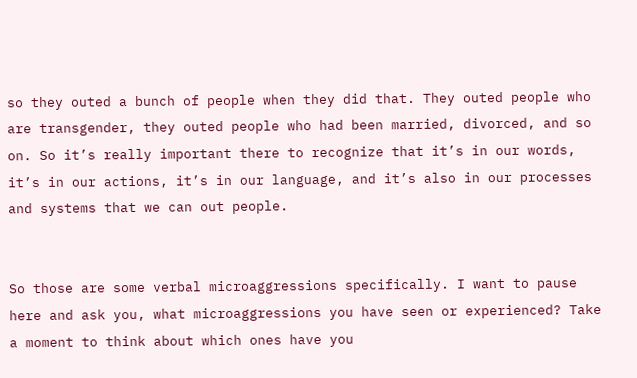so they outed a bunch of people when they did that. They outed people who are transgender, they outed people who had been married, divorced, and so on. So it’s really important there to recognize that it’s in our words, it’s in our actions, it’s in our language, and it’s also in our processes and systems that we can out people.


So those are some verbal microaggressions specifically. I want to pause here and ask you, what microaggressions you have seen or experienced? Take a moment to think about which ones have you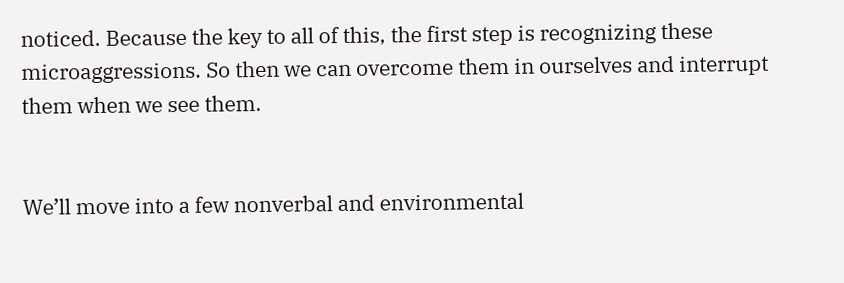noticed. Because the key to all of this, the first step is recognizing these microaggressions. So then we can overcome them in ourselves and interrupt them when we see them.


We’ll move into a few nonverbal and environmental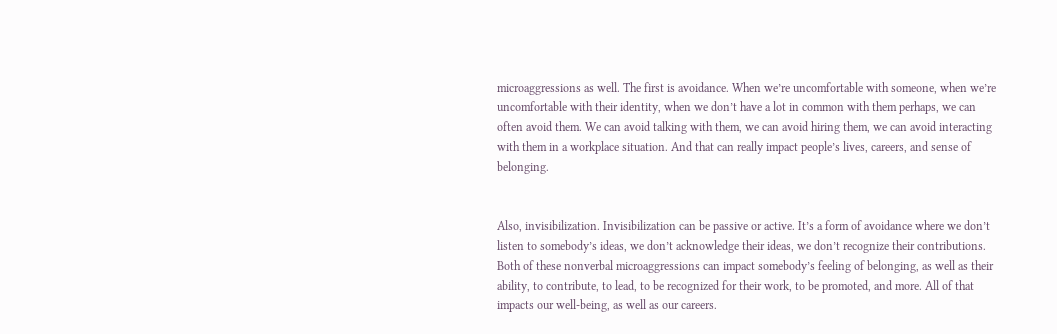microaggressions as well. The first is avoidance. When we’re uncomfortable with someone, when we’re uncomfortable with their identity, when we don’t have a lot in common with them perhaps, we can often avoid them. We can avoid talking with them, we can avoid hiring them, we can avoid interacting with them in a workplace situation. And that can really impact people’s lives, careers, and sense of belonging.


Also, invisibilization. Invisibilization can be passive or active. It’s a form of avoidance where we don’t listen to somebody’s ideas, we don’t acknowledge their ideas, we don’t recognize their contributions. Both of these nonverbal microaggressions can impact somebody’s feeling of belonging, as well as their ability, to contribute, to lead, to be recognized for their work, to be promoted, and more. All of that impacts our well-being, as well as our careers.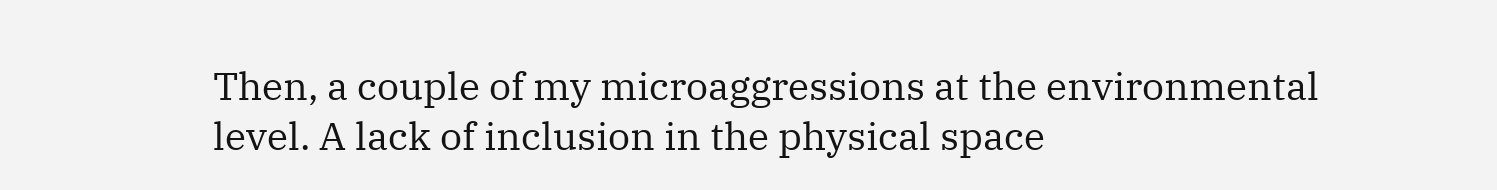Then, a couple of my microaggressions at the environmental level. A lack of inclusion in the physical space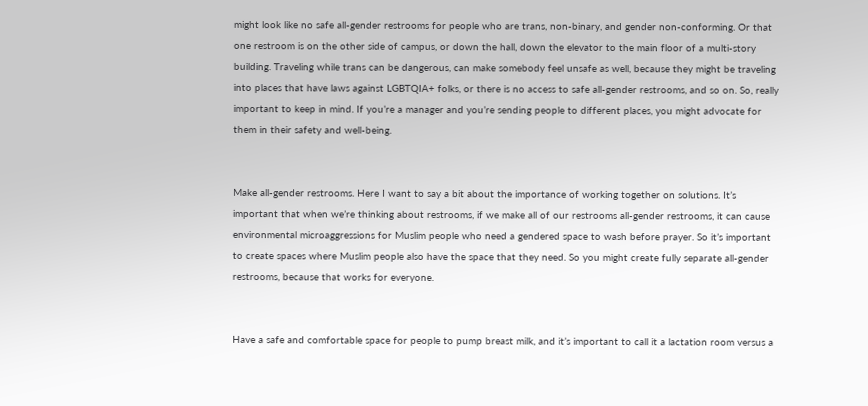might look like no safe all-gender restrooms for people who are trans, non-binary, and gender non-conforming. Or that one restroom is on the other side of campus, or down the hall, down the elevator to the main floor of a multi-story building. Traveling while trans can be dangerous, can make somebody feel unsafe as well, because they might be traveling into places that have laws against LGBTQIA+ folks, or there is no access to safe all-gender restrooms, and so on. So, really important to keep in mind. If you’re a manager and you’re sending people to different places, you might advocate for them in their safety and well-being.


Make all-gender restrooms. Here I want to say a bit about the importance of working together on solutions. It’s important that when we’re thinking about restrooms, if we make all of our restrooms all-gender restrooms, it can cause environmental microaggressions for Muslim people who need a gendered space to wash before prayer. So it’s important to create spaces where Muslim people also have the space that they need. So you might create fully separate all-gender restrooms, because that works for everyone.


Have a safe and comfortable space for people to pump breast milk, and it’s important to call it a lactation room versus a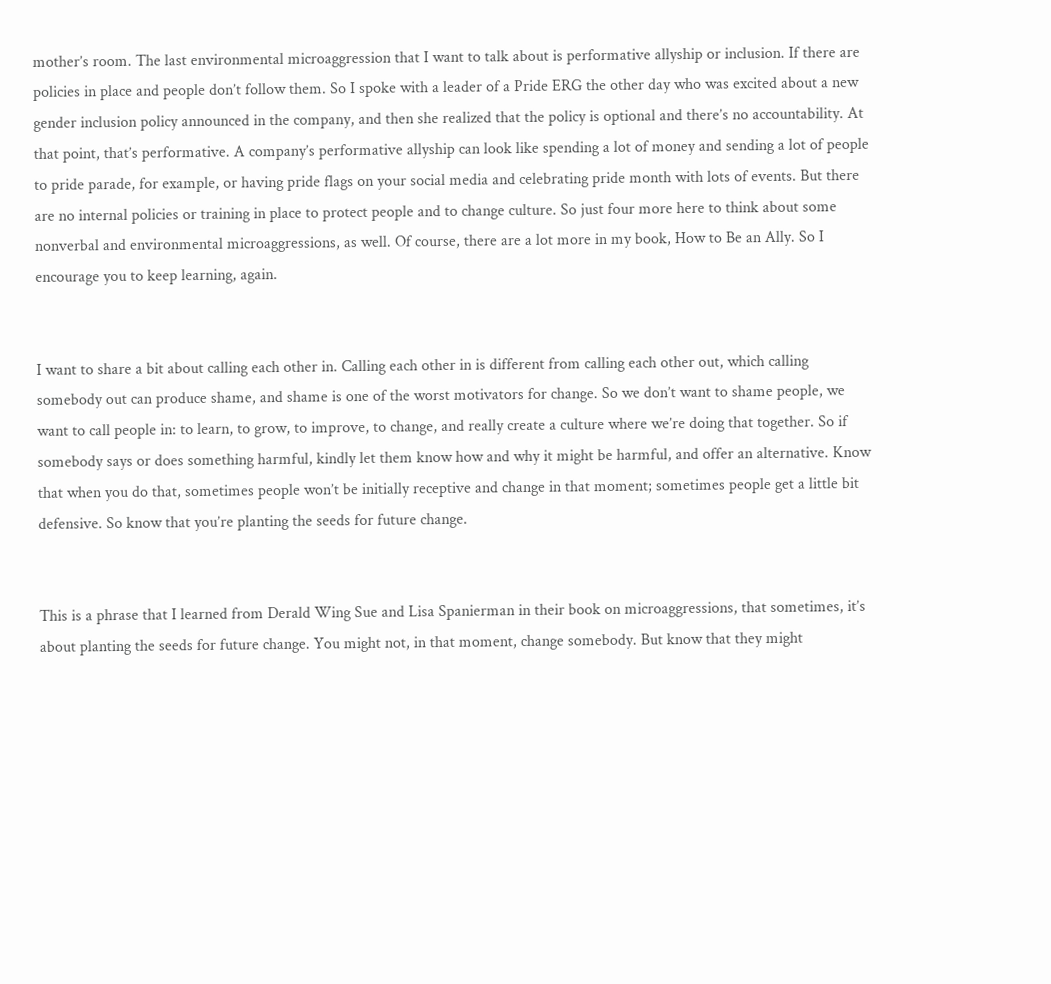mother’s room. The last environmental microaggression that I want to talk about is performative allyship or inclusion. If there are policies in place and people don’t follow them. So I spoke with a leader of a Pride ERG the other day who was excited about a new gender inclusion policy announced in the company, and then she realized that the policy is optional and there’s no accountability. At that point, that’s performative. A company’s performative allyship can look like spending a lot of money and sending a lot of people to pride parade, for example, or having pride flags on your social media and celebrating pride month with lots of events. But there are no internal policies or training in place to protect people and to change culture. So just four more here to think about some nonverbal and environmental microaggressions, as well. Of course, there are a lot more in my book, How to Be an Ally. So I encourage you to keep learning, again.


I want to share a bit about calling each other in. Calling each other in is different from calling each other out, which calling somebody out can produce shame, and shame is one of the worst motivators for change. So we don’t want to shame people, we want to call people in: to learn, to grow, to improve, to change, and really create a culture where we’re doing that together. So if somebody says or does something harmful, kindly let them know how and why it might be harmful, and offer an alternative. Know that when you do that, sometimes people won’t be initially receptive and change in that moment; sometimes people get a little bit defensive. So know that you’re planting the seeds for future change.


This is a phrase that I learned from Derald Wing Sue and Lisa Spanierman in their book on microaggressions, that sometimes, it’s about planting the seeds for future change. You might not, in that moment, change somebody. But know that they might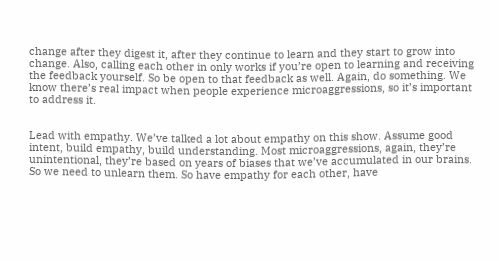change after they digest it, after they continue to learn and they start to grow into change. Also, calling each other in only works if you’re open to learning and receiving the feedback yourself. So be open to that feedback as well. Again, do something. We know there’s real impact when people experience microaggressions, so it’s important to address it.


Lead with empathy. We’ve talked a lot about empathy on this show. Assume good intent, build empathy, build understanding. Most microaggressions, again, they’re unintentional, they’re based on years of biases that we’ve accumulated in our brains. So we need to unlearn them. So have empathy for each other, have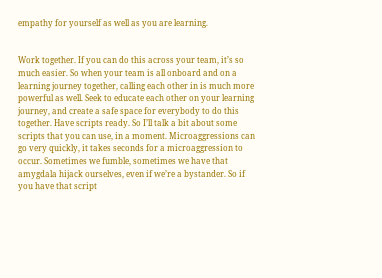empathy for yourself as well as you are learning.


Work together. If you can do this across your team, it’s so much easier. So when your team is all onboard and on a learning journey together, calling each other in is much more powerful as well. Seek to educate each other on your learning journey, and create a safe space for everybody to do this together. Have scripts ready. So I’ll talk a bit about some scripts that you can use, in a moment. Microaggressions can go very quickly, it takes seconds for a microaggression to occur. Sometimes we fumble, sometimes we have that amygdala hijack ourselves, even if we’re a bystander. So if you have that script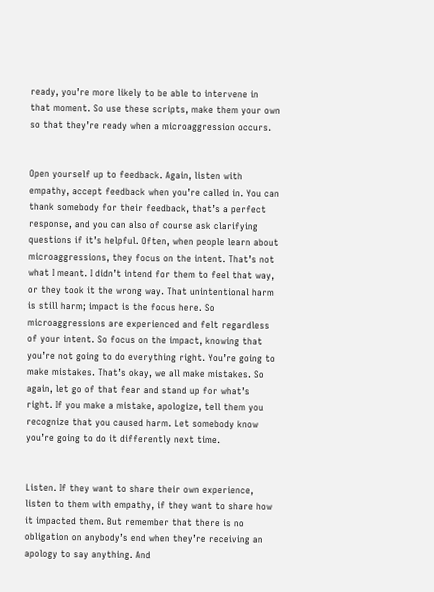ready, you’re more likely to be able to intervene in that moment. So use these scripts, make them your own so that they’re ready when a microaggression occurs.


Open yourself up to feedback. Again, listen with empathy, accept feedback when you’re called in. You can thank somebody for their feedback, that’s a perfect response, and you can also of course ask clarifying questions if it’s helpful. Often, when people learn about microaggressions, they focus on the intent. That’s not what I meant. I didn’t intend for them to feel that way, or they took it the wrong way. That unintentional harm is still harm; impact is the focus here. So microaggressions are experienced and felt regardless of your intent. So focus on the impact, knowing that you’re not going to do everything right. You’re going to make mistakes. That’s okay, we all make mistakes. So again, let go of that fear and stand up for what’s right. If you make a mistake, apologize, tell them you recognize that you caused harm. Let somebody know you’re going to do it differently next time.


Listen. If they want to share their own experience, listen to them with empathy, if they want to share how it impacted them. But remember that there is no obligation on anybody’s end when they’re receiving an apology to say anything. And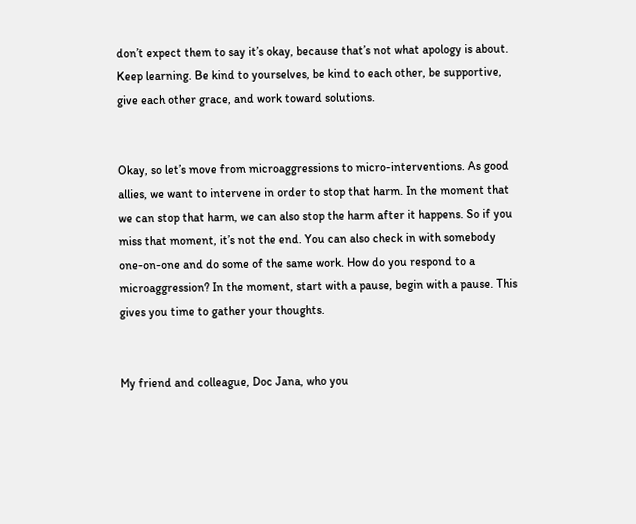don’t expect them to say it’s okay, because that’s not what apology is about. Keep learning. Be kind to yourselves, be kind to each other, be supportive, give each other grace, and work toward solutions.


Okay, so let’s move from microaggressions to micro-interventions. As good allies, we want to intervene in order to stop that harm. In the moment that we can stop that harm, we can also stop the harm after it happens. So if you miss that moment, it’s not the end. You can also check in with somebody one-on-one and do some of the same work. How do you respond to a microaggression? In the moment, start with a pause, begin with a pause. This gives you time to gather your thoughts.


My friend and colleague, Doc Jana, who you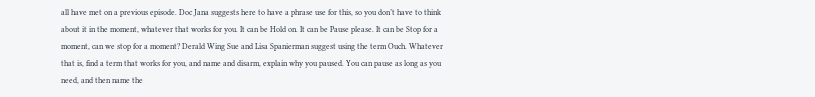all have met on a previous episode. Doc Jana suggests here to have a phrase use for this, so you don’t have to think about it in the moment, whatever that works for you. It can be Hold on. It can be Pause please. It can be Stop for a moment, can we stop for a moment? Derald Wing Sue and Lisa Spanierman suggest using the term Ouch. Whatever that is, find a term that works for you, and name and disarm, explain why you paused. You can pause as long as you need, and then name the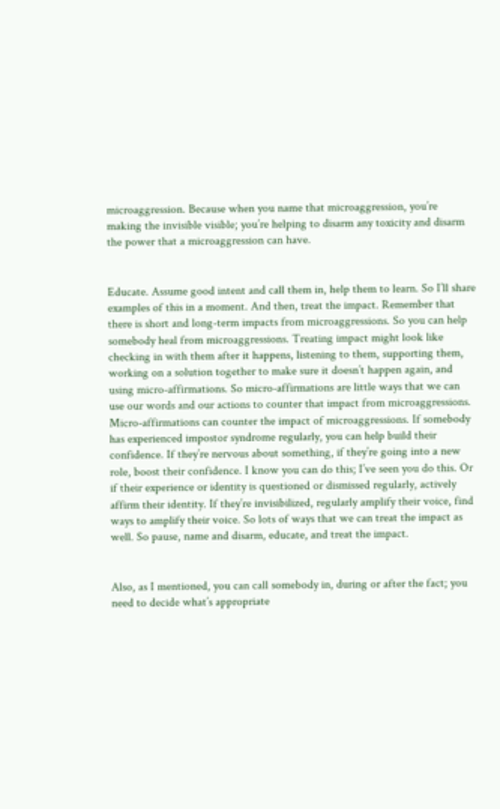microaggression. Because when you name that microaggression, you’re making the invisible visible; you’re helping to disarm any toxicity and disarm the power that a microaggression can have.


Educate. Assume good intent and call them in, help them to learn. So I’ll share examples of this in a moment. And then, treat the impact. Remember that there is short and long-term impacts from microaggressions. So you can help somebody heal from microaggressions. Treating impact might look like checking in with them after it happens, listening to them, supporting them, working on a solution together to make sure it doesn’t happen again, and using micro-affirmations. So micro-affirmations are little ways that we can use our words and our actions to counter that impact from microaggressions. Micro-affirmations can counter the impact of microaggressions. If somebody has experienced impostor syndrome regularly, you can help build their confidence. If they’re nervous about something, if they’re going into a new role, boost their confidence. I know you can do this; I’ve seen you do this. Or if their experience or identity is questioned or dismissed regularly, actively affirm their identity. If they’re invisibilized, regularly amplify their voice, find ways to amplify their voice. So lots of ways that we can treat the impact as well. So pause, name and disarm, educate, and treat the impact.


Also, as I mentioned, you can call somebody in, during or after the fact; you need to decide what’s appropriate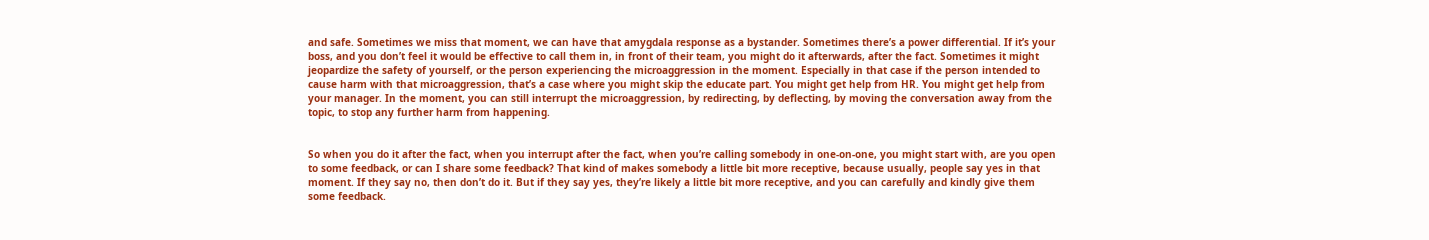and safe. Sometimes we miss that moment, we can have that amygdala response as a bystander. Sometimes there’s a power differential. If it’s your boss, and you don’t feel it would be effective to call them in, in front of their team, you might do it afterwards, after the fact. Sometimes it might jeopardize the safety of yourself, or the person experiencing the microaggression in the moment. Especially in that case if the person intended to cause harm with that microaggression, that’s a case where you might skip the educate part. You might get help from HR. You might get help from your manager. In the moment, you can still interrupt the microaggression, by redirecting, by deflecting, by moving the conversation away from the topic, to stop any further harm from happening.


So when you do it after the fact, when you interrupt after the fact, when you’re calling somebody in one-on-one, you might start with, are you open to some feedback, or can I share some feedback? That kind of makes somebody a little bit more receptive, because usually, people say yes in that moment. If they say no, then don’t do it. But if they say yes, they’re likely a little bit more receptive, and you can carefully and kindly give them some feedback.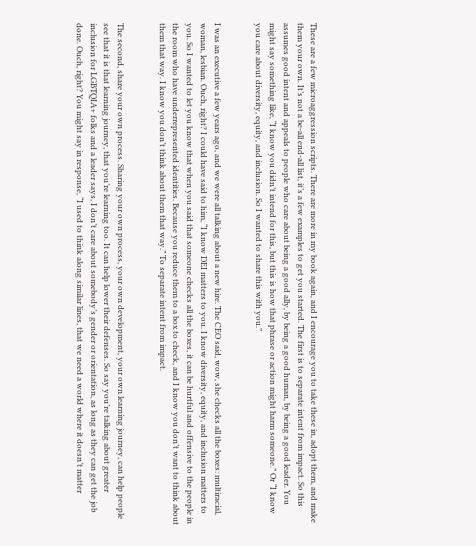These are a few microaggression scripts. There are more in my book again, and I encourage you to take these in, adopt them, and make them your own. It’s not a be-all end-all list, it’s a few examples to get you started. The first is to separate intent from impact. So this assumes good intent and appeals to people who care about being a good ally, by being a good human, by being a good leader. You might say something like, “I know you didn’t intend for this, but this is how that phrase or action might harm someone.” Or “I know you care about diversity, equity, and inclusion. So I wanted to share this with you.”


I was an executive a few years ago, and we were all talking about a new hire. The CEO said, wow, she checks all the boxes: multiracial, woman, lesbian. Ouch, right? I could have said to him, “I know DEI matters to you. I know diversity, equity, and inclusion matters to you. So I wanted to let you know that when you said that someone checks all the boxes, it can be hurtful and offensive to the people in the room who have underrepresented identities. Because you reduce them to a box to check, and I know you don’t want to think about them that way. I know you don’t think about them that way.” To separate intent from impact.


The second, share your own process. Sharing your own process, your own development, your own learning journey, can help people see that it is that learning journey, that you’re learning too. It can help lower their defenses. So say you’re talking about greater inclusion for LGBTQIA+ folks and a leader says, I don’t care about somebody’s gender or orientation, as long as they can get the job done. Ouch, right? You might say in response, “I used to think along similar lines, that we need a world where it doesn’t matter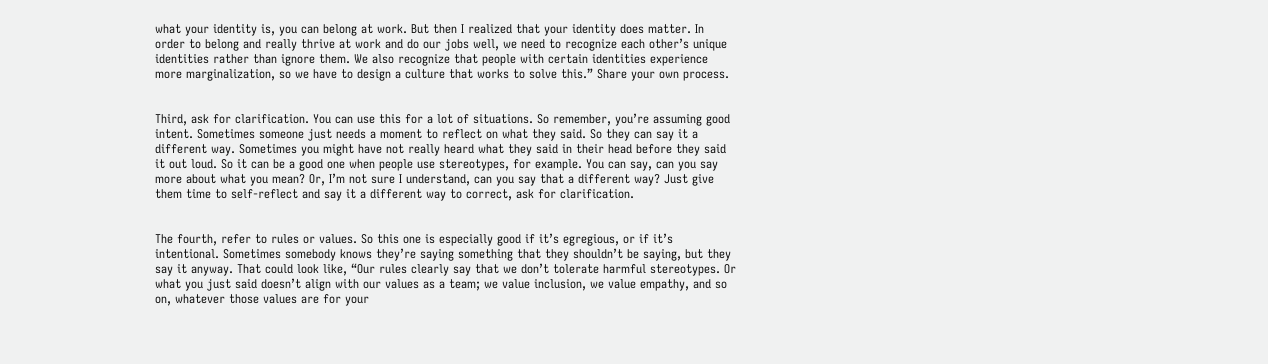what your identity is, you can belong at work. But then I realized that your identity does matter. In order to belong and really thrive at work and do our jobs well, we need to recognize each other’s unique identities rather than ignore them. We also recognize that people with certain identities experience more marginalization, so we have to design a culture that works to solve this.” Share your own process.


Third, ask for clarification. You can use this for a lot of situations. So remember, you’re assuming good intent. Sometimes someone just needs a moment to reflect on what they said. So they can say it a different way. Sometimes you might have not really heard what they said in their head before they said it out loud. So it can be a good one when people use stereotypes, for example. You can say, can you say more about what you mean? Or, I’m not sure I understand, can you say that a different way? Just give them time to self-reflect and say it a different way to correct, ask for clarification.


The fourth, refer to rules or values. So this one is especially good if it’s egregious, or if it’s intentional. Sometimes somebody knows they’re saying something that they shouldn’t be saying, but they say it anyway. That could look like, “Our rules clearly say that we don’t tolerate harmful stereotypes. Or what you just said doesn’t align with our values as a team; we value inclusion, we value empathy, and so on, whatever those values are for your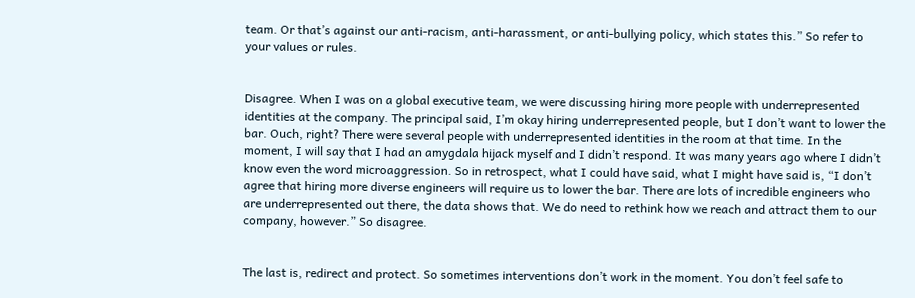team. Or that’s against our anti-racism, anti-harassment, or anti-bullying policy, which states this.” So refer to your values or rules.


Disagree. When I was on a global executive team, we were discussing hiring more people with underrepresented identities at the company. The principal said, I’m okay hiring underrepresented people, but I don’t want to lower the bar. Ouch, right? There were several people with underrepresented identities in the room at that time. In the moment, I will say that I had an amygdala hijack myself and I didn’t respond. It was many years ago where I didn’t know even the word microaggression. So in retrospect, what I could have said, what I might have said is, “I don’t agree that hiring more diverse engineers will require us to lower the bar. There are lots of incredible engineers who are underrepresented out there, the data shows that. We do need to rethink how we reach and attract them to our company, however.” So disagree.


The last is, redirect and protect. So sometimes interventions don’t work in the moment. You don’t feel safe to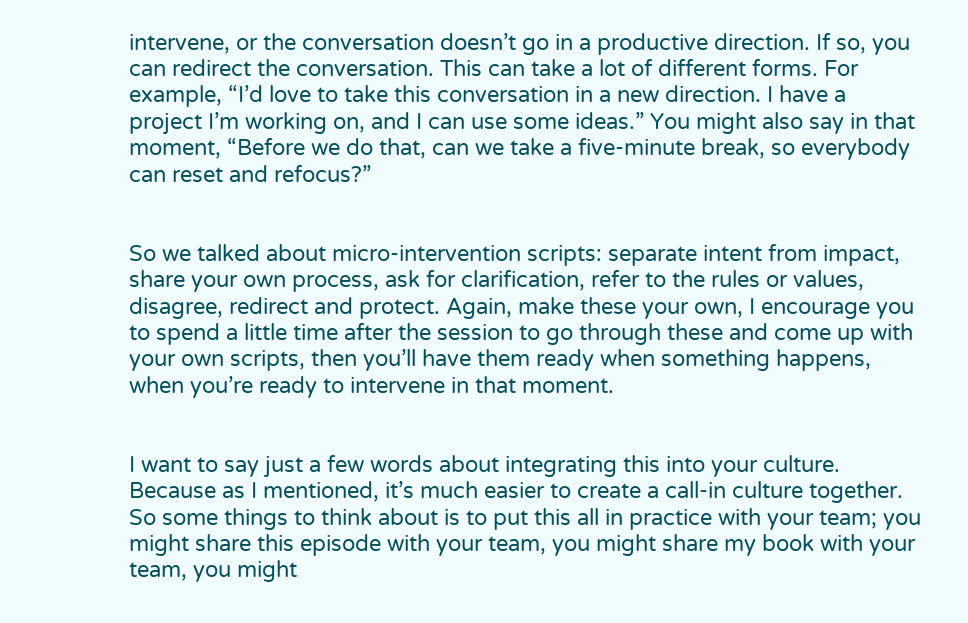intervene, or the conversation doesn’t go in a productive direction. If so, you can redirect the conversation. This can take a lot of different forms. For example, “I’d love to take this conversation in a new direction. I have a project I’m working on, and I can use some ideas.” You might also say in that moment, “Before we do that, can we take a five-minute break, so everybody can reset and refocus?”


So we talked about micro-intervention scripts: separate intent from impact, share your own process, ask for clarification, refer to the rules or values, disagree, redirect and protect. Again, make these your own, I encourage you to spend a little time after the session to go through these and come up with your own scripts, then you’ll have them ready when something happens, when you’re ready to intervene in that moment.


I want to say just a few words about integrating this into your culture. Because as I mentioned, it’s much easier to create a call-in culture together. So some things to think about is to put this all in practice with your team; you might share this episode with your team, you might share my book with your team, you might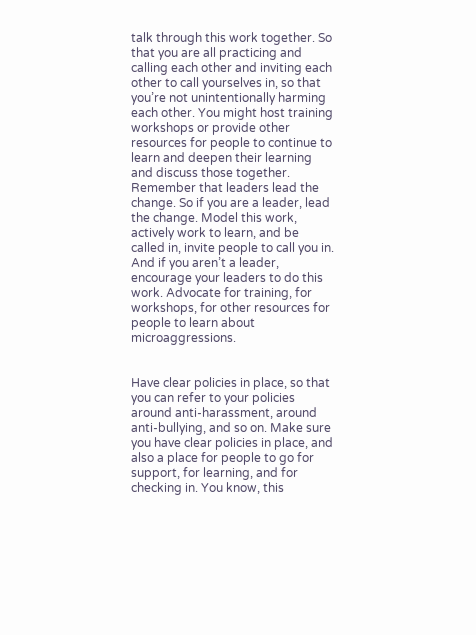talk through this work together. So that you are all practicing and calling each other and inviting each other to call yourselves in, so that you’re not unintentionally harming each other. You might host training workshops or provide other resources for people to continue to learn and deepen their learning and discuss those together. Remember that leaders lead the change. So if you are a leader, lead the change. Model this work, actively work to learn, and be called in, invite people to call you in. And if you aren’t a leader, encourage your leaders to do this work. Advocate for training, for workshops, for other resources for people to learn about microaggressions.


Have clear policies in place, so that you can refer to your policies around anti-harassment, around anti-bullying, and so on. Make sure you have clear policies in place, and also a place for people to go for support, for learning, and for checking in. You know, this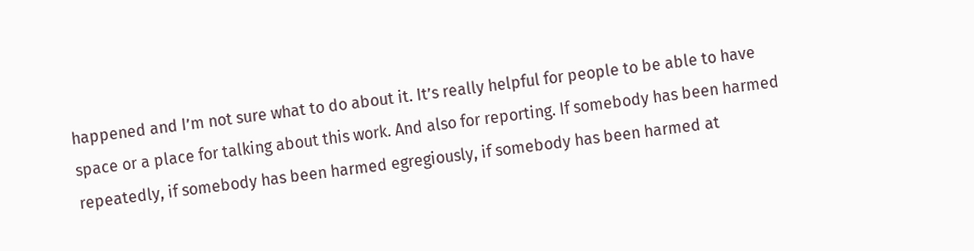happened and I’m not sure what to do about it. It’s really helpful for people to be able to have space or a place for talking about this work. And also for reporting. If somebody has been harmed repeatedly, if somebody has been harmed egregiously, if somebody has been harmed at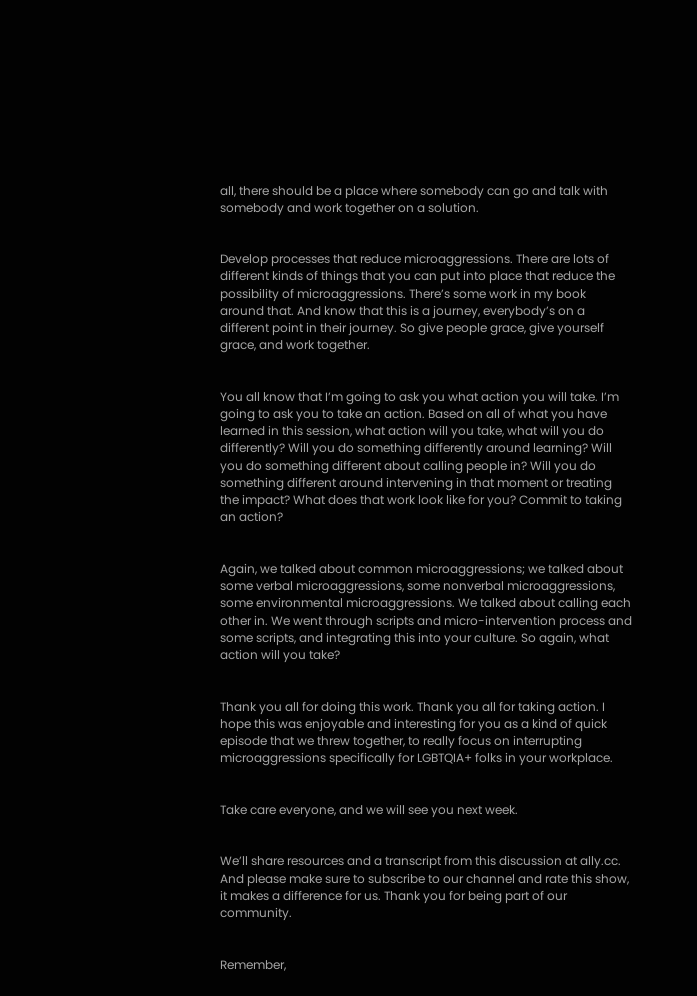all, there should be a place where somebody can go and talk with somebody and work together on a solution.


Develop processes that reduce microaggressions. There are lots of different kinds of things that you can put into place that reduce the possibility of microaggressions. There’s some work in my book around that. And know that this is a journey, everybody’s on a different point in their journey. So give people grace, give yourself grace, and work together.


You all know that I’m going to ask you what action you will take. I’m going to ask you to take an action. Based on all of what you have learned in this session, what action will you take, what will you do differently? Will you do something differently around learning? Will you do something different about calling people in? Will you do something different around intervening in that moment or treating the impact? What does that work look like for you? Commit to taking an action?


Again, we talked about common microaggressions; we talked about some verbal microaggressions, some nonverbal microaggressions, some environmental microaggressions. We talked about calling each other in. We went through scripts and micro-intervention process and some scripts, and integrating this into your culture. So again, what action will you take?


Thank you all for doing this work. Thank you all for taking action. I hope this was enjoyable and interesting for you as a kind of quick episode that we threw together, to really focus on interrupting microaggressions specifically for LGBTQIA+ folks in your workplace.


Take care everyone, and we will see you next week.


We’ll share resources and a transcript from this discussion at ally.cc. And please make sure to subscribe to our channel and rate this show, it makes a difference for us. Thank you for being part of our community.


Remember,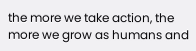the more we take action, the more we grow as humans and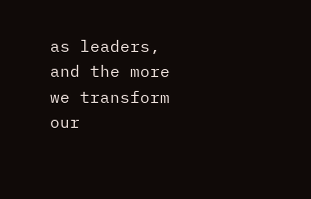as leaders, and the more we transform our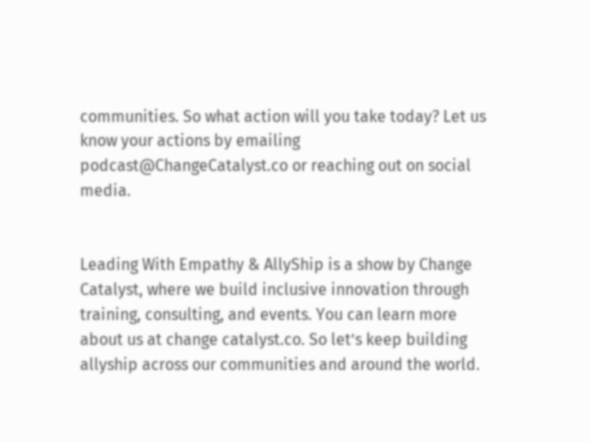communities. So what action will you take today? Let us know your actions by emailing podcast@ChangeCatalyst.co or reaching out on social media.


Leading With Empathy & AllyShip is a show by Change Catalyst, where we build inclusive innovation through training, consulting, and events. You can learn more about us at change catalyst.co. So let’s keep building allyship across our communities and around the world.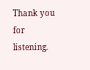Thank you for listening.